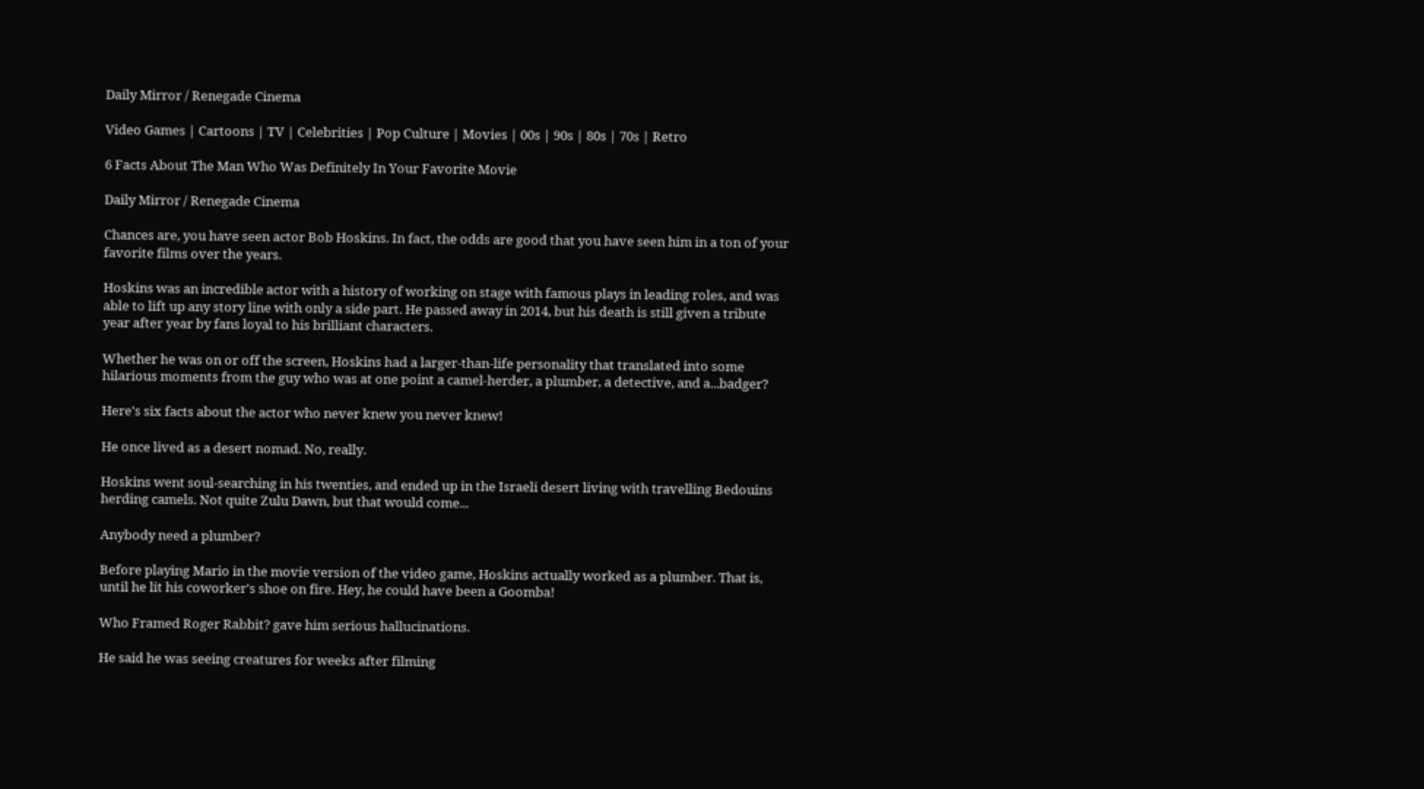Daily Mirror / Renegade Cinema

Video Games | Cartoons | TV | Celebrities | Pop Culture | Movies | 00s | 90s | 80s | 70s | Retro

6 Facts About The Man Who Was Definitely In Your Favorite Movie

Daily Mirror / Renegade Cinema

Chances are, you have seen actor Bob Hoskins. In fact, the odds are good that you have seen him in a ton of your favorite films over the years.

Hoskins was an incredible actor with a history of working on stage with famous plays in leading roles, and was able to lift up any story line with only a side part. He passed away in 2014, but his death is still given a tribute year after year by fans loyal to his brilliant characters.

Whether he was on or off the screen, Hoskins had a larger-than-life personality that translated into some hilarious moments from the guy who was at one point a camel-herder, a plumber, a detective, and a...badger?

Here's six facts about the actor who never knew you never knew!

He once lived as a desert nomad. No, really.

Hoskins went soul-searching in his twenties, and ended up in the Israeli desert living with travelling Bedouins herding camels. Not quite Zulu Dawn, but that would come...

Anybody need a plumber?

Before playing Mario in the movie version of the video game, Hoskins actually worked as a plumber. That is, until he lit his coworker's shoe on fire. Hey, he could have been a Goomba!

Who Framed Roger Rabbit? gave him serious hallucinations.

He said he was seeing creatures for weeks after filming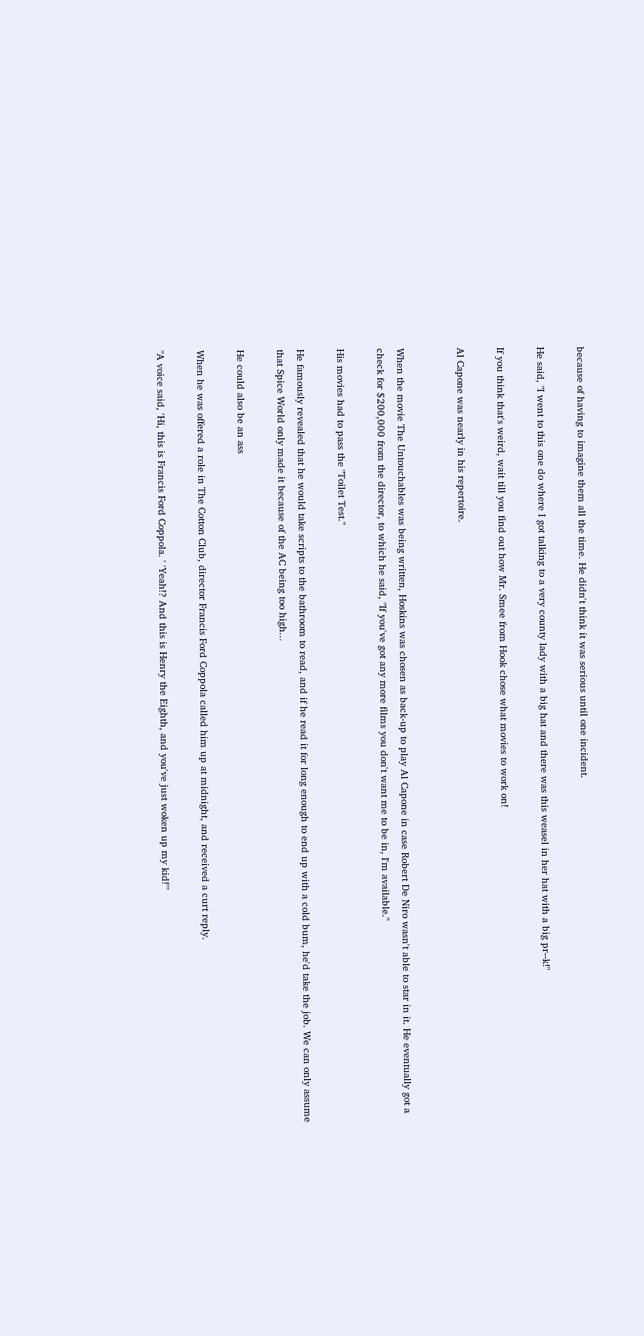because of having to imagine them all the time. He didn't think it was serious until one incident.

He said, "I went to this one do where I got talking to a very county lady with a big hat and there was this weasel in her hat with a big pr--k!"

If you think that's weird, wait till you find out how Mr. Smee from Hook chose what movies to work on!

Al Capone was nearly in his repertoire.


When the movie The Untouchables was being written, Hoskins was chosen as back-up to play Al Capone in case Robert De Niro wasn't able to star in it. He eventually got a check for $200,000 from the director, to which he said, "If you've got any more films you don't want me to be in, I'm available."

His movies had to pass the "Toilet Test."

He famously revealed that he would take scripts to the bathroom to read, and if he read it for long enough to end up with a cold bum, he'd take the job. We can only assume that Spice World only made it because of the AC being too high...

He could also be an ass

When he was offered a role in The Cotton Club, director Francis Ford Coppola called him up at midnight, and received a curt reply.

"A voice said, 'Hi, this is Francis Ford Coppola. ' 'Yeah!? And this is Henry the Eighth, and you've just woken up my kid!'"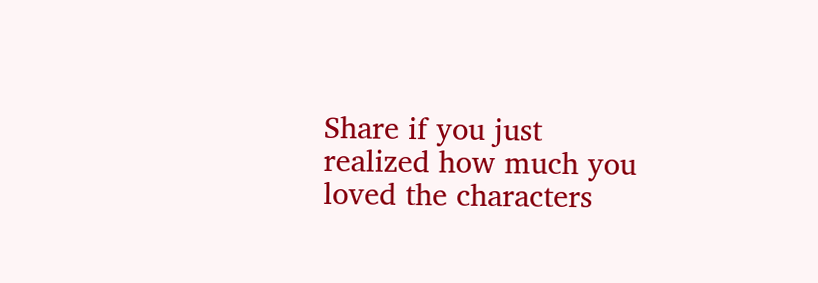Share if you just realized how much you loved the characters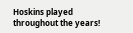Hoskins played throughout the years!